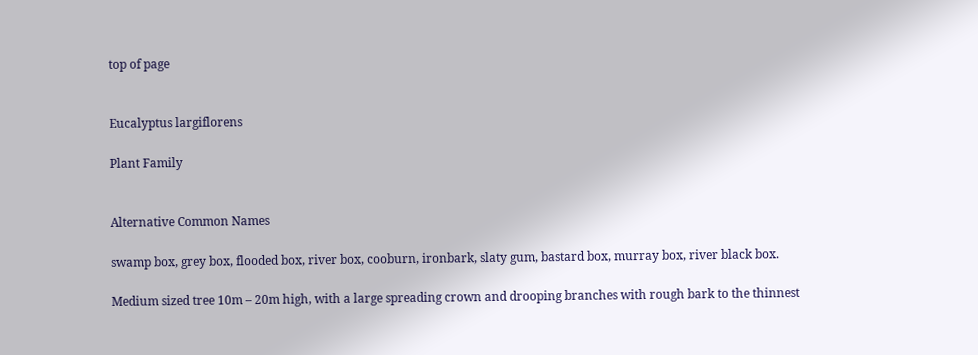top of page


Eucalyptus largiflorens

Plant Family


Alternative Common Names

swamp box, grey box, flooded box, river box, cooburn, ironbark, slaty gum, bastard box, murray box, river black box.

Medium sized tree 10m – 20m high, with a large spreading crown and drooping branches with rough bark to the thinnest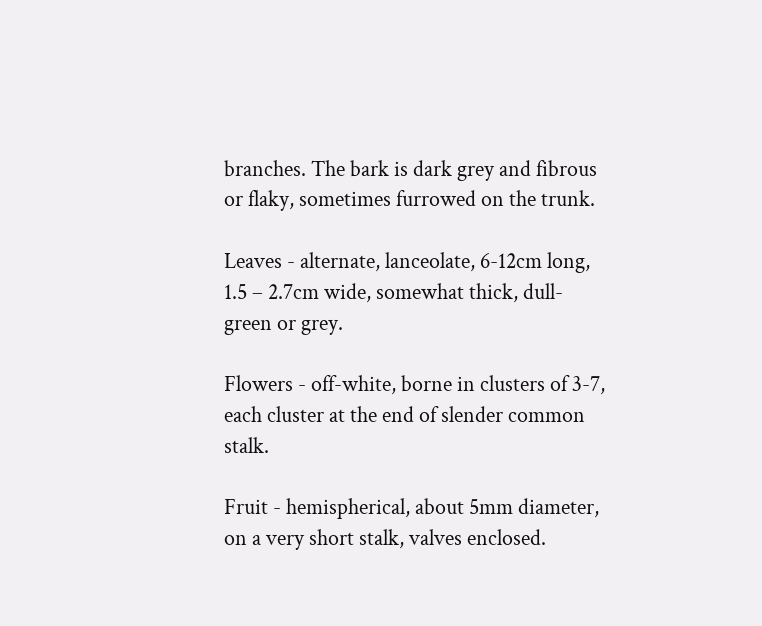branches. The bark is dark grey and fibrous or flaky, sometimes furrowed on the trunk.

Leaves - alternate, lanceolate, 6-12cm long, 1.5 – 2.7cm wide, somewhat thick, dull-green or grey.

Flowers - off-white, borne in clusters of 3-7, each cluster at the end of slender common stalk.

Fruit - hemispherical, about 5mm diameter, on a very short stalk, valves enclosed.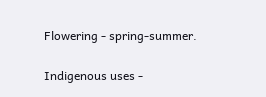Flowering - spring-summer.

Indigenous uses -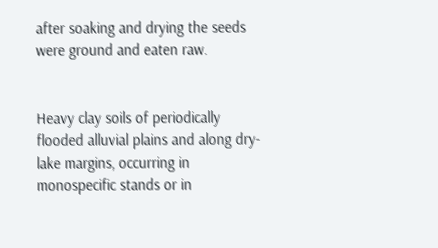after soaking and drying the seeds were ground and eaten raw.


Heavy clay soils of periodically flooded alluvial plains and along dry-lake margins, occurring in monospecific stands or in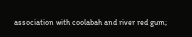association with coolabah and river red gum;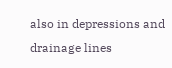also in depressions and drainage lines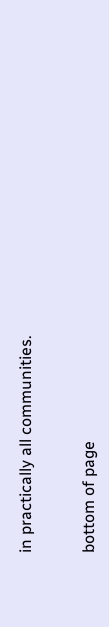in practically all communities.


bottom of page